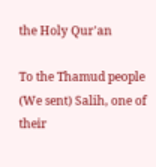the Holy Qur'an

To the Thamud people (We sent) Salih, one of their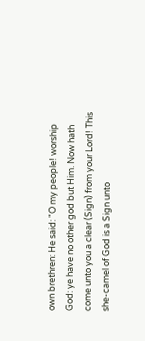own brethren: He said: "O my people! worship God: ye have no other god but Him. Now hath come unto you a clear (Sign) from your Lord! This she-camel of God is a Sign unto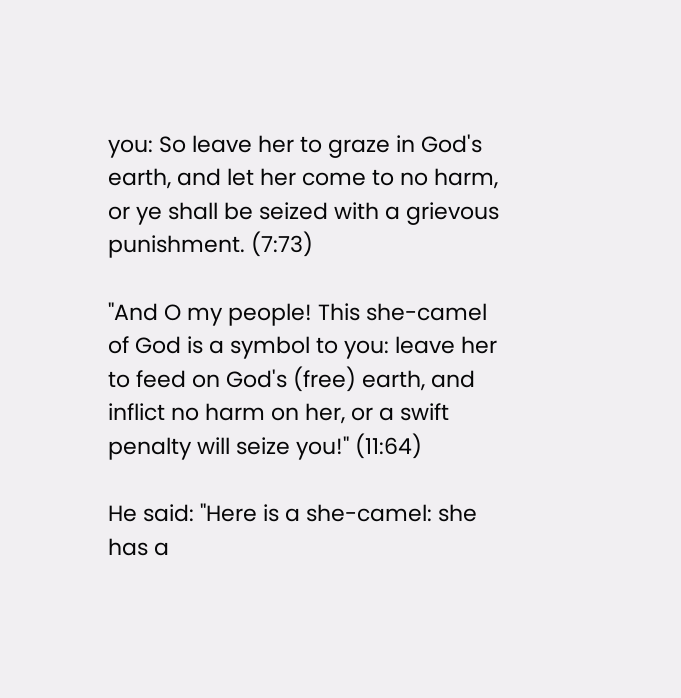you: So leave her to graze in God's earth, and let her come to no harm, or ye shall be seized with a grievous punishment. (7:73)

"And O my people! This she-camel of God is a symbol to you: leave her to feed on God's (free) earth, and inflict no harm on her, or a swift penalty will seize you!" (11:64)

He said: "Here is a she-camel: she has a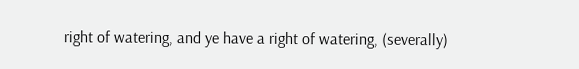right of watering, and ye have a right of watering, (severally)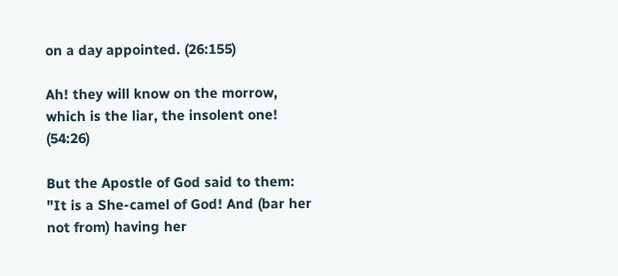on a day appointed. (26:155)

Ah! they will know on the morrow, which is the liar, the insolent one! (54:26)

But the Apostle of God said to them: "It is a She-camel of God! And (bar her not from) having her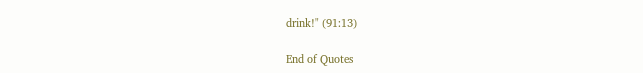drink!" (91:13)

End of Quotes